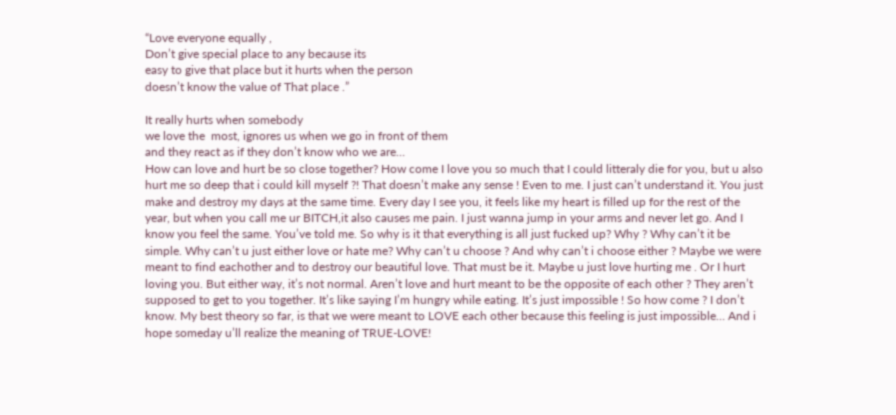“Love everyone equally ,
Don’t give special place to any because its
easy to give that place but it hurts when the person
doesn’t know the value of That place .”

It really hurts when somebody
we love the  most, ignores us when we go in front of them
and they react as if they don’t know who we are…
How can love and hurt be so close together? How come I love you so much that I could litteraly die for you, but u also hurt me so deep that i could kill myself ?! That doesn’t make any sense ! Even to me. I just can’t understand it. You just make and destroy my days at the same time. Every day I see you, it feels like my heart is filled up for the rest of the year, but when you call me ur BITCH,it also causes me pain. I just wanna jump in your arms and never let go. And I know you feel the same. You’ve told me. So why is it that everything is all just fucked up? Why ? Why can’t it be simple. Why can’t u just either love or hate me? Why can’t u choose ? And why can’t i choose either ? Maybe we were meant to find eachother and to destroy our beautiful love. That must be it. Maybe u just love hurting me . Or I hurt loving you. But either way, it’s not normal. Aren’t love and hurt meant to be the opposite of each other ? They aren’t supposed to get to you together. It’s like saying I’m hungry while eating. It’s just impossible ! So how come ? I don’t know. My best theory so far, is that we were meant to LOVE each other because this feeling is just impossible… And i hope someday u’ll realize the meaning of TRUE-LOVE!